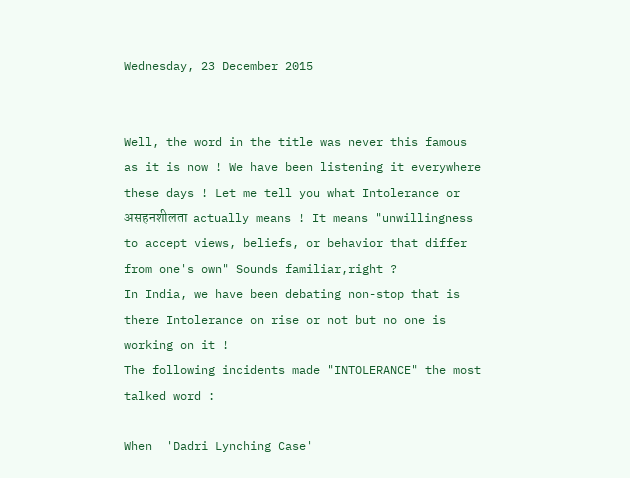Wednesday, 23 December 2015


Well, the word in the title was never this famous as it is now ! We have been listening it everywhere these days ! Let me tell you what Intolerance or असहनशीलता  actually means ! It means "unwillingness to accept views, beliefs, or behavior that differ from one's own" Sounds familiar,right ?
In India, we have been debating non-stop that is there Intolerance on rise or not but no one is working on it !
The following incidents made "INTOLERANCE" the most talked word :

When  'Dadri Lynching Case'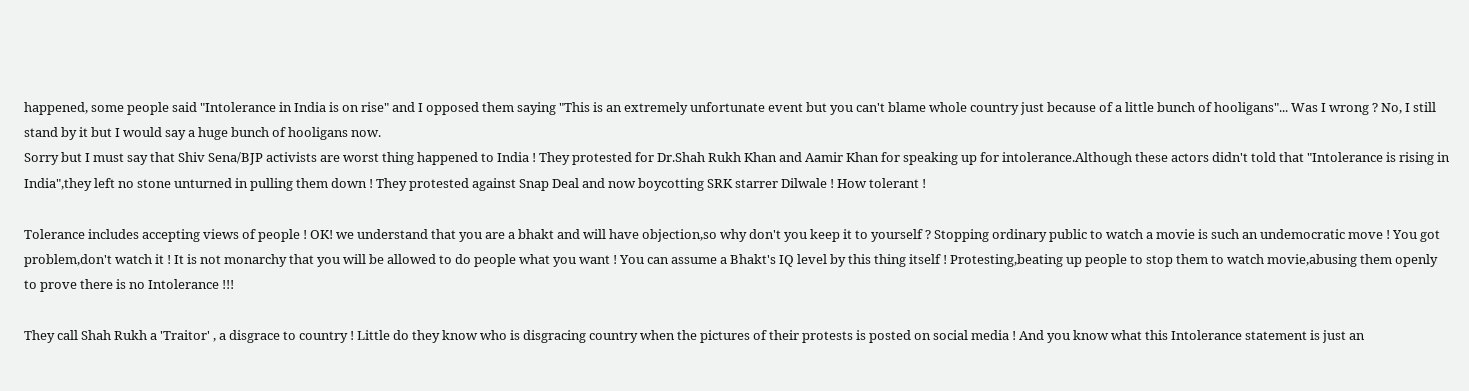happened, some people said "Intolerance in India is on rise" and I opposed them saying "This is an extremely unfortunate event but you can't blame whole country just because of a little bunch of hooligans"... Was I wrong ? No, I still stand by it but I would say a huge bunch of hooligans now.
Sorry but I must say that Shiv Sena/BJP activists are worst thing happened to India ! They protested for Dr.Shah Rukh Khan and Aamir Khan for speaking up for intolerance.Although these actors didn't told that "Intolerance is rising in India",they left no stone unturned in pulling them down ! They protested against Snap Deal and now boycotting SRK starrer Dilwale ! How tolerant !

Tolerance includes accepting views of people ! OK! we understand that you are a bhakt and will have objection,so why don't you keep it to yourself ? Stopping ordinary public to watch a movie is such an undemocratic move ! You got problem,don't watch it ! It is not monarchy that you will be allowed to do people what you want ! You can assume a Bhakt's IQ level by this thing itself ! Protesting,beating up people to stop them to watch movie,abusing them openly to prove there is no Intolerance !!!

They call Shah Rukh a 'Traitor' , a disgrace to country ! Little do they know who is disgracing country when the pictures of their protests is posted on social media ! And you know what this Intolerance statement is just an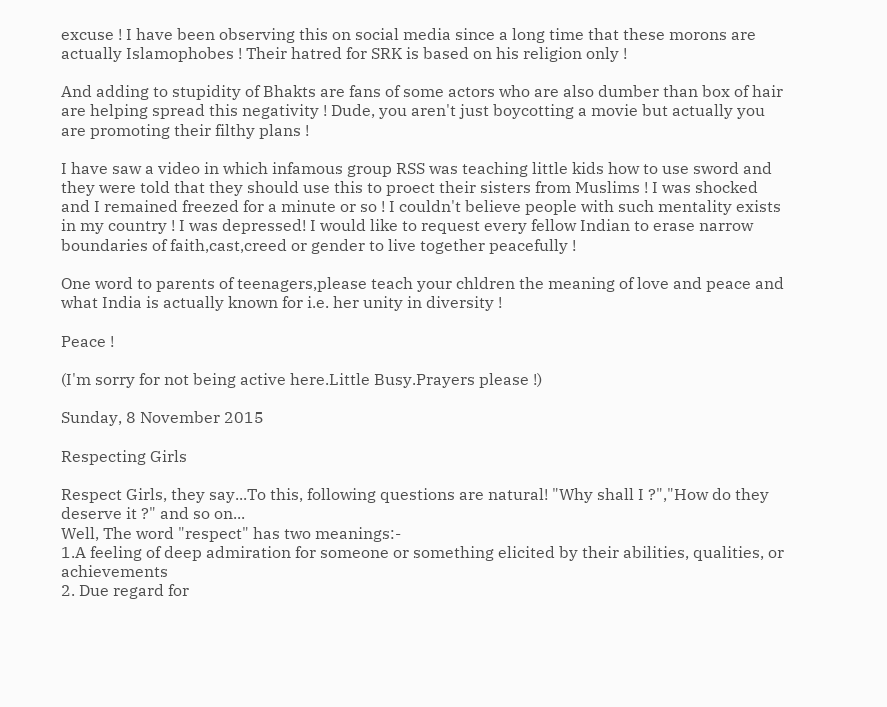excuse ! I have been observing this on social media since a long time that these morons are actually Islamophobes ! Their hatred for SRK is based on his religion only !

And adding to stupidity of Bhakts are fans of some actors who are also dumber than box of hair are helping spread this negativity ! Dude, you aren't just boycotting a movie but actually you are promoting their filthy plans !

I have saw a video in which infamous group RSS was teaching little kids how to use sword and they were told that they should use this to proect their sisters from Muslims ! I was shocked and I remained freezed for a minute or so ! I couldn't believe people with such mentality exists in my country ! I was depressed! I would like to request every fellow Indian to erase narrow boundaries of faith,cast,creed or gender to live together peacefully !

One word to parents of teenagers,please teach your chldren the meaning of love and peace and what India is actually known for i.e. her unity in diversity !

Peace !

(I'm sorry for not being active here.Little Busy.Prayers please !)

Sunday, 8 November 2015

Respecting Girls

Respect Girls, they say...To this, following questions are natural! "Why shall I ?","How do they deserve it ?" and so on...
Well, The word "respect" has two meanings:-
1.A feeling of deep admiration for someone or something elicited by their abilities, qualities, or achievements
2. Due regard for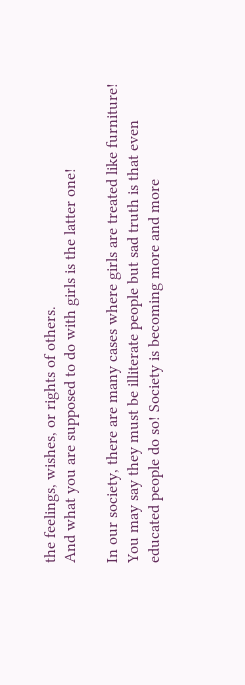the feelings, wishes, or rights of others.
And what you are supposed to do with girls is the latter one!

In our society, there are many cases where girls are treated like furniture! You may say they must be illiterate people but sad truth is that even educated people do so! Society is becoming more and more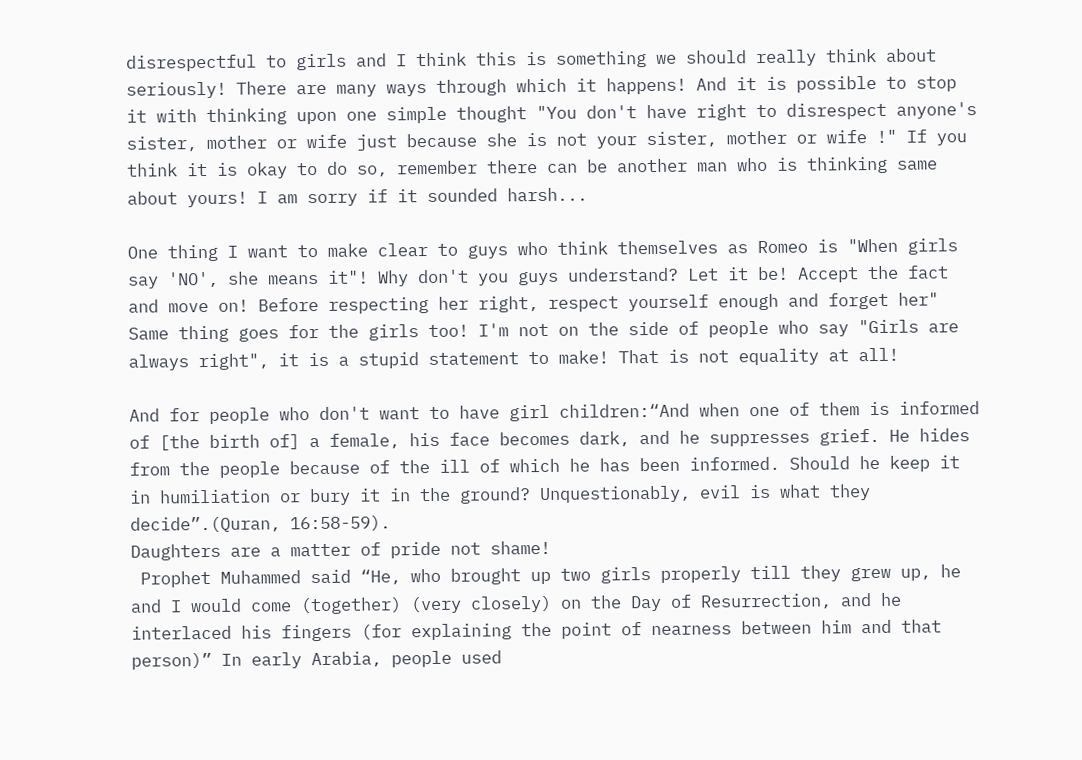disrespectful to girls and I think this is something we should really think about seriously! There are many ways through which it happens! And it is possible to stop it with thinking upon one simple thought "You don't have right to disrespect anyone's sister, mother or wife just because she is not your sister, mother or wife !" If you think it is okay to do so, remember there can be another man who is thinking same about yours! I am sorry if it sounded harsh...

One thing I want to make clear to guys who think themselves as Romeo is "When girls say 'NO', she means it"! Why don't you guys understand? Let it be! Accept the fact and move on! Before respecting her right, respect yourself enough and forget her" Same thing goes for the girls too! I'm not on the side of people who say "Girls are always right", it is a stupid statement to make! That is not equality at all!

And for people who don't want to have girl children:“And when one of them is informed of [the birth of] a female, his face becomes dark, and he suppresses grief. He hides from the people because of the ill of which he has been informed. Should he keep it in humiliation or bury it in the ground? Unquestionably, evil is what they decide”.(Quran, 16:58-59).
Daughters are a matter of pride not shame!
 Prophet Muhammed said “He, who brought up two girls properly till they grew up, he and I would come (together) (very closely) on the Day of Resurrection, and he interlaced his fingers (for explaining the point of nearness between him and that person)” In early Arabia, people used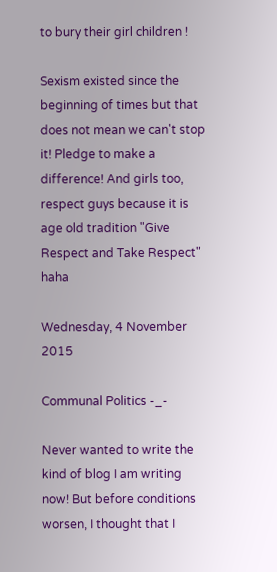to bury their girl children !

Sexism existed since the beginning of times but that does not mean we can't stop it! Pledge to make a difference! And girls too, respect guys because it is age old tradition "Give Respect and Take Respect" haha

Wednesday, 4 November 2015

Communal Politics -_-

Never wanted to write the kind of blog I am writing now! But before conditions worsen, I thought that I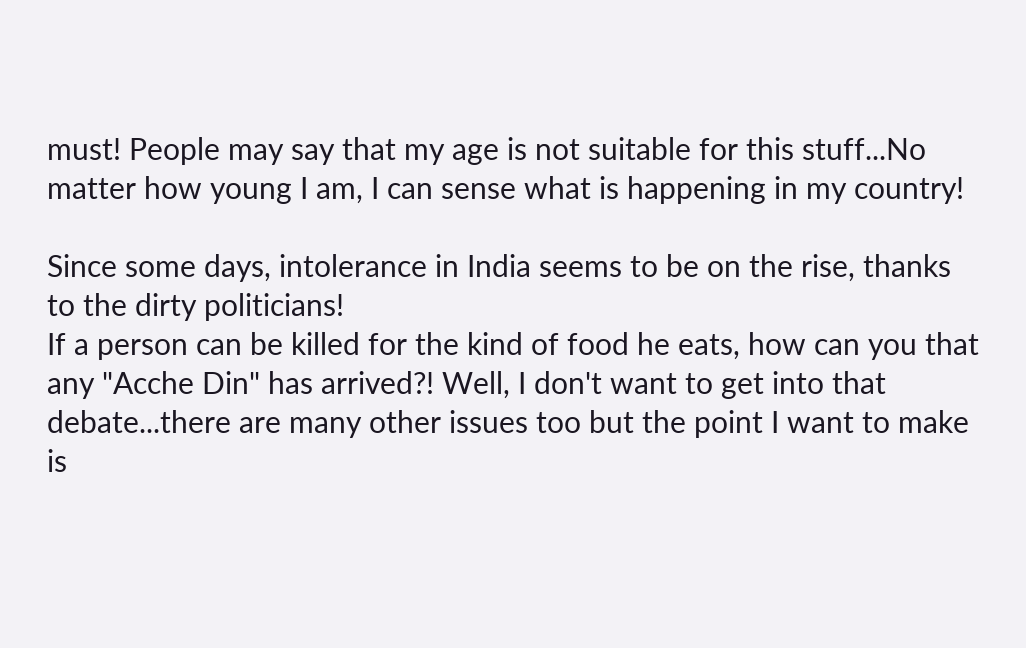must! People may say that my age is not suitable for this stuff...No matter how young I am, I can sense what is happening in my country!

Since some days, intolerance in India seems to be on the rise, thanks to the dirty politicians!
If a person can be killed for the kind of food he eats, how can you that any "Acche Din" has arrived?! Well, I don't want to get into that debate...there are many other issues too but the point I want to make is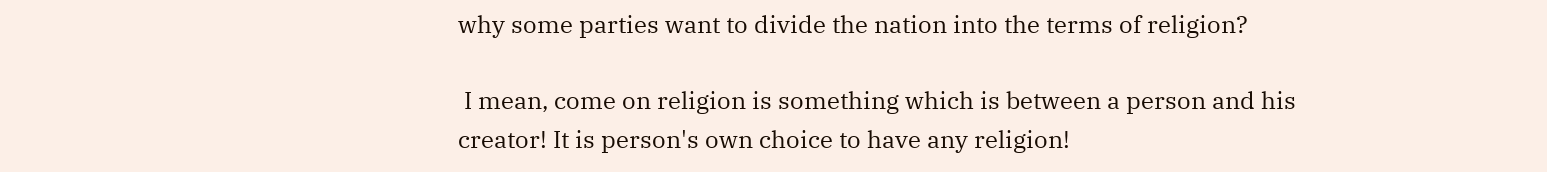why some parties want to divide the nation into the terms of religion?

 I mean, come on religion is something which is between a person and his creator! It is person's own choice to have any religion!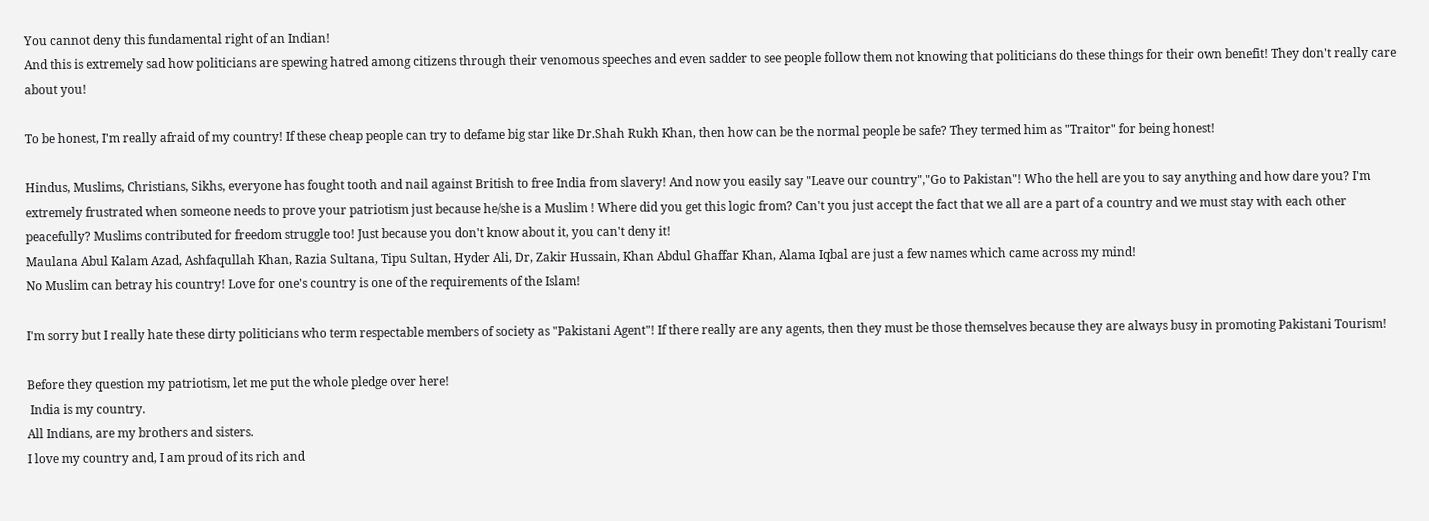You cannot deny this fundamental right of an Indian!
And this is extremely sad how politicians are spewing hatred among citizens through their venomous speeches and even sadder to see people follow them not knowing that politicians do these things for their own benefit! They don't really care about you!

To be honest, I'm really afraid of my country! If these cheap people can try to defame big star like Dr.Shah Rukh Khan, then how can be the normal people be safe? They termed him as "Traitor" for being honest!

Hindus, Muslims, Christians, Sikhs, everyone has fought tooth and nail against British to free India from slavery! And now you easily say "Leave our country","Go to Pakistan"! Who the hell are you to say anything and how dare you? I'm extremely frustrated when someone needs to prove your patriotism just because he/she is a Muslim ! Where did you get this logic from? Can't you just accept the fact that we all are a part of a country and we must stay with each other peacefully? Muslims contributed for freedom struggle too! Just because you don't know about it, you can't deny it!
Maulana Abul Kalam Azad, Ashfaqullah Khan, Razia Sultana, Tipu Sultan, Hyder Ali, Dr, Zakir Hussain, Khan Abdul Ghaffar Khan, Alama Iqbal are just a few names which came across my mind!
No Muslim can betray his country! Love for one's country is one of the requirements of the Islam!

I'm sorry but I really hate these dirty politicians who term respectable members of society as "Pakistani Agent"! If there really are any agents, then they must be those themselves because they are always busy in promoting Pakistani Tourism!

Before they question my patriotism, let me put the whole pledge over here!
 India is my country.
All Indians, are my brothers and sisters.
I love my country and, I am proud of its rich and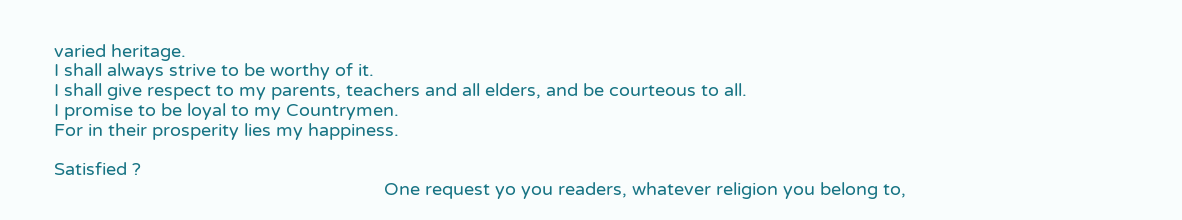varied heritage.
I shall always strive to be worthy of it.
I shall give respect to my parents, teachers and all elders, and be courteous to all.
I promise to be loyal to my Countrymen.
For in their prosperity lies my happiness.

Satisfied ?
                                                                  One request yo you readers, whatever religion you belong to,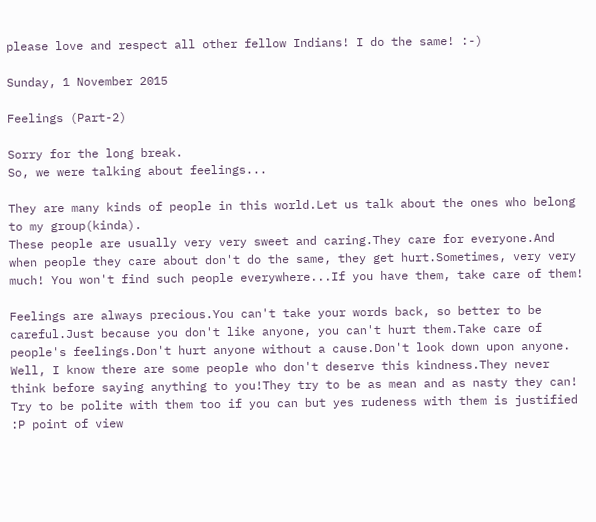please love and respect all other fellow Indians! I do the same! :-)

Sunday, 1 November 2015

Feelings (Part-2)

Sorry for the long break.
So, we were talking about feelings...

They are many kinds of people in this world.Let us talk about the ones who belong to my group(kinda).
These people are usually very very sweet and caring.They care for everyone.And when people they care about don't do the same, they get hurt.Sometimes, very very much! You won't find such people everywhere...If you have them, take care of them!

Feelings are always precious.You can't take your words back, so better to be careful.Just because you don't like anyone, you can't hurt them.Take care of people's feelings.Don't hurt anyone without a cause.Don't look down upon anyone.
Well, I know there are some people who don't deserve this kindness.They never think before saying anything to you!They try to be as mean and as nasty they can! Try to be polite with them too if you can but yes rudeness with them is justified :P point of view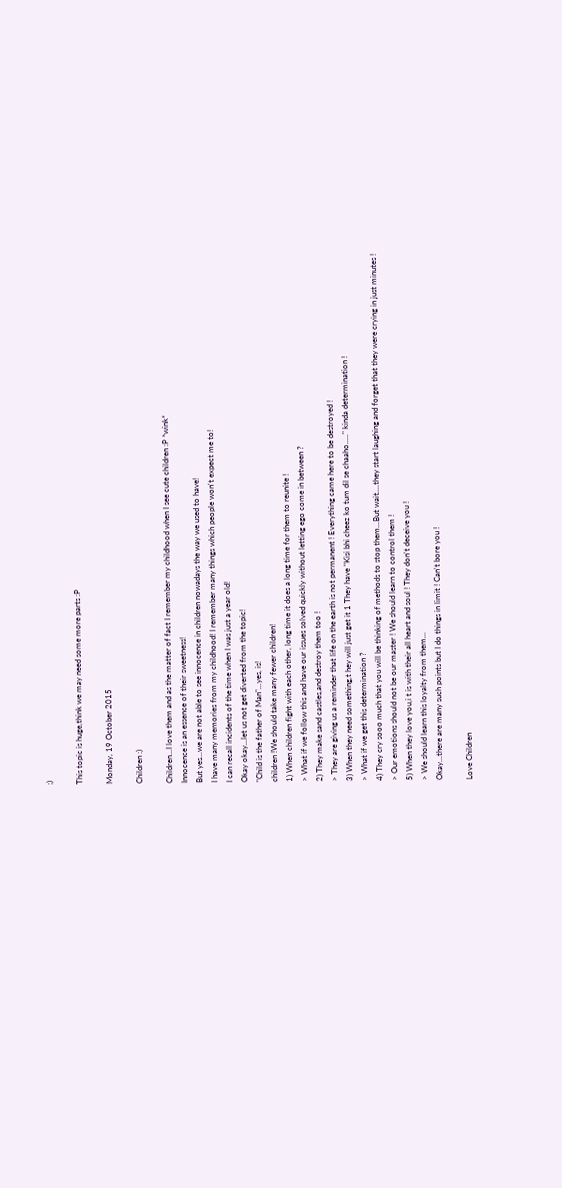;)

This topic is huge,think we may need some more parts :P

Monday, 19 October 2015

Children :)

Children...I love them and as the matter of fact I remember my childhood when I see cute children :P *wink*
Innocence is an essence of their sweetness!
But yes...we are not able to see innocence in children nowadays the way we used to have!
I have many memories from my childhood! I remember many things which people won't expect me to!
I can recall incidents of the time when I was just a year old!
Okay okay...let us not get diverted from the topic!
"Child is the father of Man"...yes, is!
children !We should take many fewer children!
1) When children fight with each other, long time it does a long time for them to reunite !
> What if we follow this and have our issues solved quickly without letting ego come in between ?
2) They make sand castles,and destroy them too !
> They are giving us a reminder that life on the earth is not permanent ! Everything came here to be destroyed !
3) When they need something,t hey will just get it 1 They have "Kisi bhi cheez ko tum dil se chaaho....." kinda determination !
> What if we get this determination ?
4) They cry sooo much that you will be thinking of methods to stop them...But wait....they start laughing and forget that they were crying in just minutes !
> Our emotions should not be our master ! We should learn to control them !
5) When they love you,i t is with their all heart and soul ! They don't deceive you !
> We should learn this loyalty from them...
Okay...there are many such points but I do things in limit ! Can't bore you !

Love Children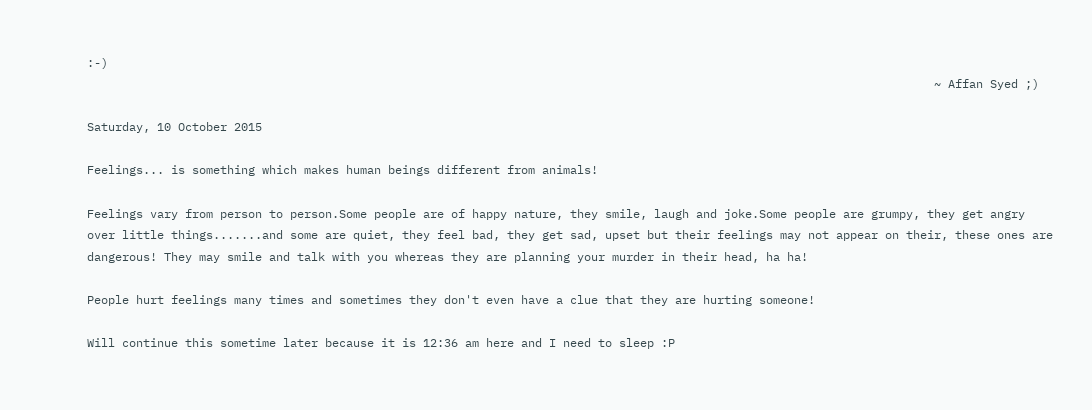:-)
                                                                                                                         ~ Affan Syed ;)

Saturday, 10 October 2015

Feelings... is something which makes human beings different from animals!

Feelings vary from person to person.Some people are of happy nature, they smile, laugh and joke.Some people are grumpy, they get angry over little things.......and some are quiet, they feel bad, they get sad, upset but their feelings may not appear on their, these ones are dangerous! They may smile and talk with you whereas they are planning your murder in their head, ha ha!

People hurt feelings many times and sometimes they don't even have a clue that they are hurting someone!

Will continue this sometime later because it is 12:36 am here and I need to sleep :P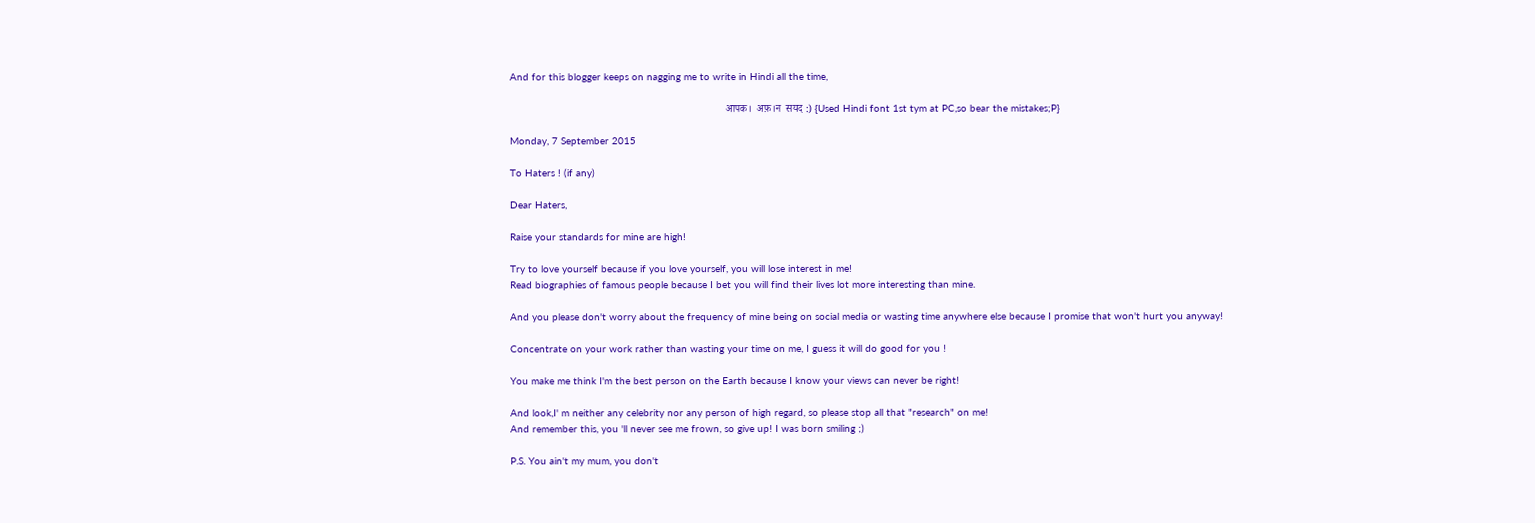And for this blogger keeps on nagging me to write in Hindi all the time,

                                                                                   आपक।  अफ़।न  सयद :) {Used Hindi font 1st tym at PC,so bear the mistakes;P}

Monday, 7 September 2015

To Haters ! (if any)

Dear Haters,

Raise your standards for mine are high!

Try to love yourself because if you love yourself, you will lose interest in me!
Read biographies of famous people because I bet you will find their lives lot more interesting than mine.

And you please don't worry about the frequency of mine being on social media or wasting time anywhere else because I promise that won't hurt you anyway!

Concentrate on your work rather than wasting your time on me, I guess it will do good for you !

You make me think I'm the best person on the Earth because I know your views can never be right!

And look,I' m neither any celebrity nor any person of high regard, so please stop all that "research" on me!
And remember this, you 'll never see me frown, so give up! I was born smiling ;)

P.S. You ain't my mum, you don't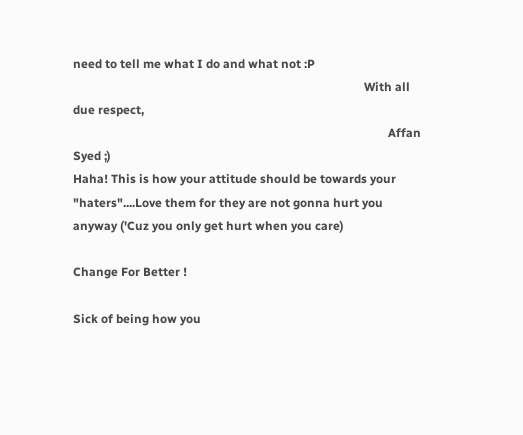need to tell me what I do and what not :P
                                                                                                 With all due respect,
                                                                                                         Affan Syed ;)
Haha! This is how your attitude should be towards your "haters"....Love them for they are not gonna hurt you anyway ('Cuz you only get hurt when you care)

Change For Better !

Sick of being how you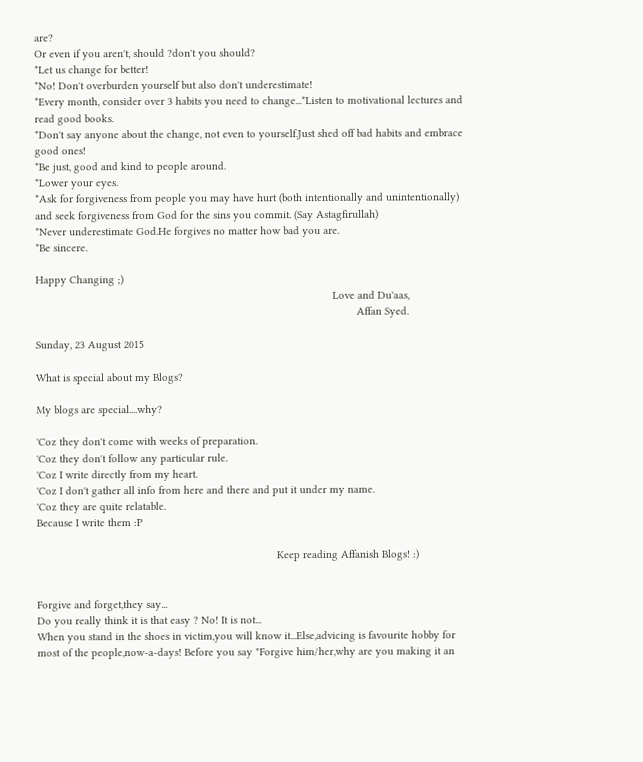are?
Or even if you aren't, should ?don't you should?
*Let us change for better!
*No! Don't overburden yourself but also don't underestimate!
*Every month, consider over 3 habits you need to change...*Listen to motivational lectures and read good books.
*Don't say anyone about the change, not even to yourself.Just shed off bad habits and embrace good ones!
*Be just, good and kind to people around.
*Lower your eyes.
*Ask for forgiveness from people you may have hurt (both intentionally and unintentionally) and seek forgiveness from God for the sins you commit. (Say Astagfirullah)
*Never underestimate God.He forgives no matter how bad you are.
*Be sincere.

Happy Changing ;)
                                                                                                   Love and Du'aas,
                                                                                                           Affan Syed.

Sunday, 23 August 2015

What is special about my Blogs?

My blogs are special....why?

'Coz they don't come with weeks of preparation.
'Coz they don't follow any particular rule.
'Coz I write directly from my heart.
'Coz I don't gather all info from here and there and put it under my name.
'Coz they are quite relatable.
Because I write them :P

                                                                                Keep reading Affanish Blogs! :)


Forgive and forget,they say...
Do you really think it is that easy ? No! It is not...
When you stand in the shoes in victim,you will know it...Else,advicing is favourite hobby for most of the people,now-a-days! Before you say "Forgive him/her,why are you making it an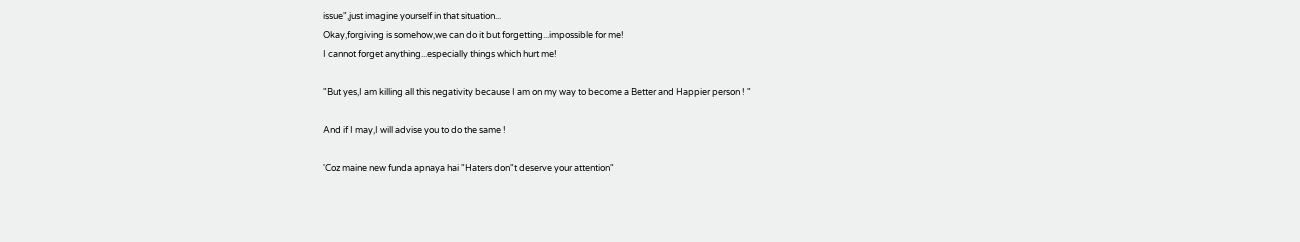issue",just imagine yourself in that situation...
Okay,forgiving is somehow,we can do it but forgetting...impossible for me!
I cannot forget anything...especially things which hurt me!

"But yes,I am killing all this negativity because I am on my way to become a Better and Happier person ! "

And if I may,I will advise you to do the same !

'Coz maine new funda apnaya hai "Haters don"t deserve your attention"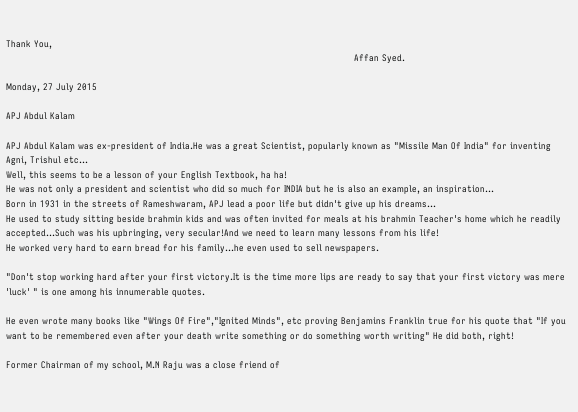Thank You,
                                                                                                                    Affan Syed.

Monday, 27 July 2015

APJ Abdul Kalam

APJ Abdul Kalam was ex-president of India.He was a great Scientist, popularly known as "Missile Man Of India" for inventing Agni, Trishul etc...
Well, this seems to be a lesson of your English Textbook, ha ha!
He was not only a president and scientist who did so much for INDIA but he is also an example, an inspiration...
Born in 1931 in the streets of Rameshwaram, APJ lead a poor life but didn't give up his dreams...
He used to study sitting beside brahmin kids and was often invited for meals at his brahmin Teacher's home which he readily accepted...Such was his upbringing, very secular!And we need to learn many lessons from his life!
He worked very hard to earn bread for his family...he even used to sell newspapers.

"Don't stop working hard after your first victory.It is the time more lips are ready to say that your first victory was mere 'luck' " is one among his innumerable quotes.

He even wrote many books like "Wings Of Fire","Ignited Minds", etc proving Benjamins Franklin true for his quote that "If you want to be remembered even after your death write something or do something worth writing" He did both, right!

Former Chairman of my school, M.N Raju was a close friend of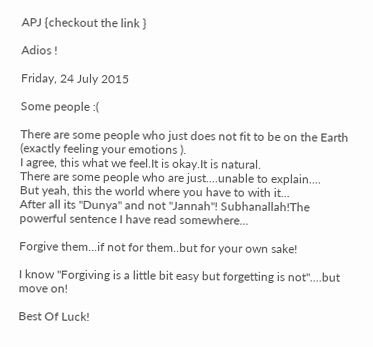APJ {checkout the link }

Adios !

Friday, 24 July 2015

Some people :(

There are some people who just does not fit to be on the Earth (exactly feeling your emotions ).
I agree, this what we feel.It is okay.It is natural.
There are some people who are just....unable to explain....
But yeah, this the world where you have to with it...
After all its "Dunya" and not "Jannah"! Subhanallah!The powerful sentence I have read somewhere...

Forgive them...if not for them..but for your own sake!

I know "Forgiving is a little bit easy but forgetting is not"....but move on!

Best Of Luck!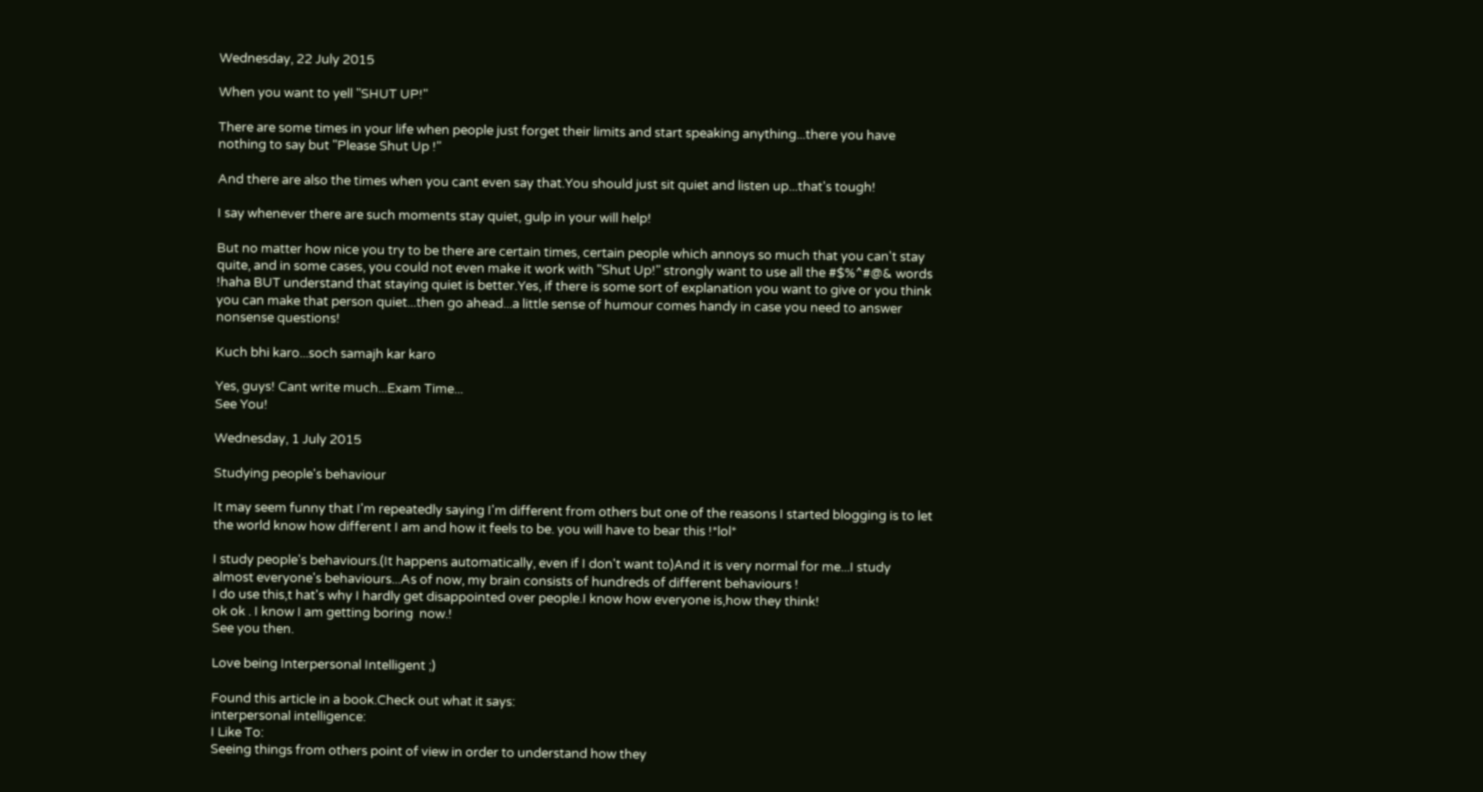Wednesday, 22 July 2015

When you want to yell "SHUT UP!"

There are some times in your life when people just forget their limits and start speaking anything...there you have nothing to say but "Please Shut Up !"

And there are also the times when you cant even say that.You should just sit quiet and listen up...that's tough!

I say whenever there are such moments stay quiet, gulp in your will help!

But no matter how nice you try to be there are certain times, certain people which annoys so much that you can't stay quite, and in some cases, you could not even make it work with "Shut Up!" strongly want to use all the #$%^#@& words !haha BUT understand that staying quiet is better.Yes, if there is some sort of explanation you want to give or you think you can make that person quiet...then go ahead...a little sense of humour comes handy in case you need to answer nonsense questions!

Kuch bhi karo...soch samajh kar karo

Yes, guys! Cant write much...Exam Time...
See You!

Wednesday, 1 July 2015

Studying people's behaviour

It may seem funny that I'm repeatedly saying I'm different from others but one of the reasons I started blogging is to let the world know how different I am and how it feels to be. you will have to bear this !*lol*

I study people's behaviours.(It happens automatically, even if I don't want to)And it is very normal for me...I study almost everyone's behaviours...As of now, my brain consists of hundreds of different behaviours !
I do use this,t hat's why I hardly get disappointed over people.I know how everyone is,how they think!
ok ok . I know I am getting boring  now.!
See you then.

Love being Interpersonal Intelligent ;)

Found this article in a book.Check out what it says:
interpersonal intelligence:
I Like To:
Seeing things from others point of view in order to understand how they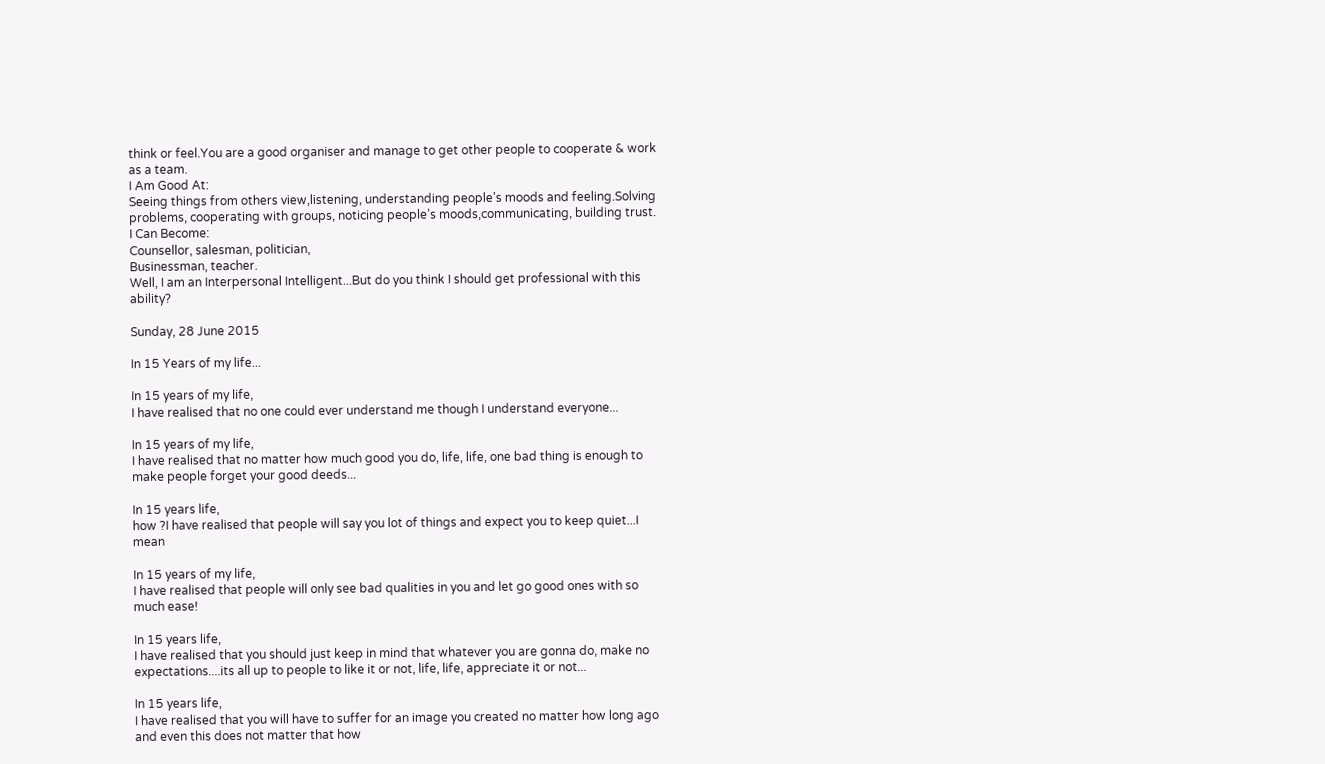think or feel.You are a good organiser and manage to get other people to cooperate & work as a team.
I Am Good At:
Seeing things from others view,listening, understanding people’s moods and feeling.Solving problems, cooperating with groups, noticing people’s moods,communicating, building trust.
I Can Become:
Counsellor, salesman, politician,
Businessman, teacher.
Well, I am an Interpersonal Intelligent...But do you think I should get professional with this ability?

Sunday, 28 June 2015

In 15 Years of my life...

In 15 years of my life,
I have realised that no one could ever understand me though I understand everyone...

In 15 years of my life,
I have realised that no matter how much good you do, life, life, one bad thing is enough to make people forget your good deeds...

In 15 years life,
how ?I have realised that people will say you lot of things and expect you to keep quiet...I mean

In 15 years of my life,
I have realised that people will only see bad qualities in you and let go good ones with so much ease!

In 15 years life,
I have realised that you should just keep in mind that whatever you are gonna do, make no expectations....its all up to people to like it or not, life, life, appreciate it or not...

In 15 years life,
I have realised that you will have to suffer for an image you created no matter how long ago and even this does not matter that how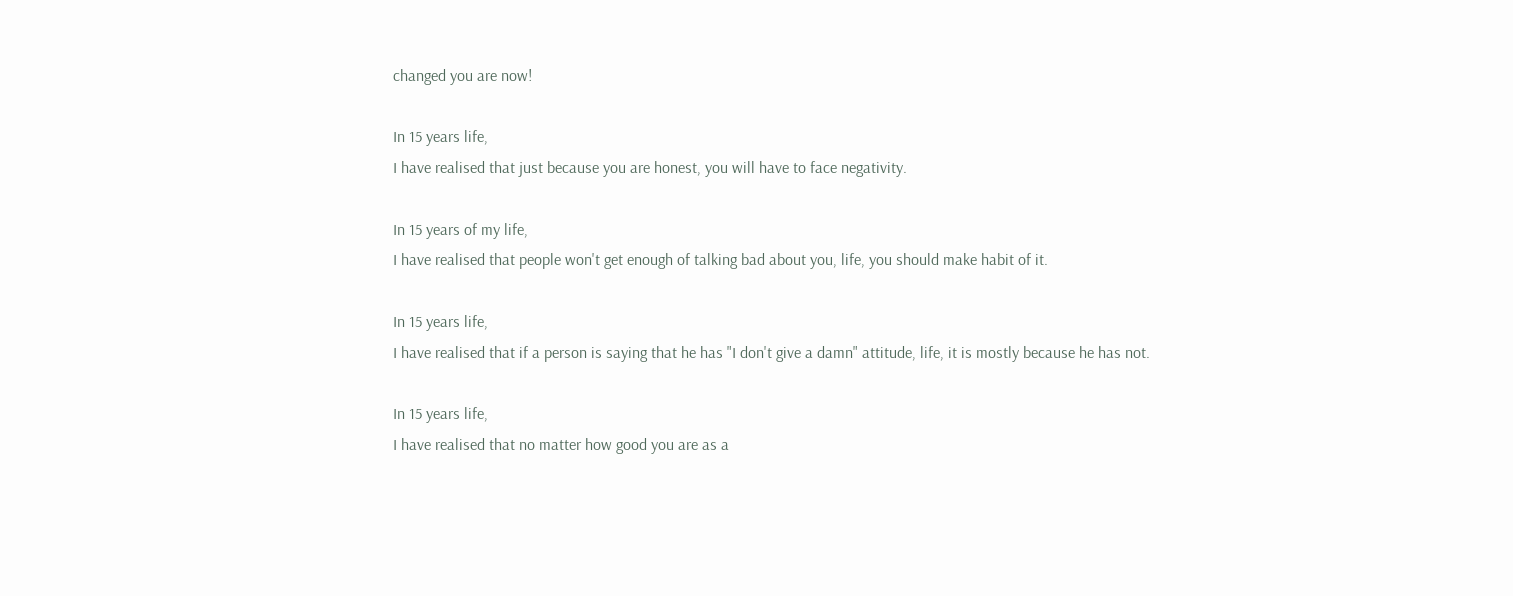changed you are now!

In 15 years life,
I have realised that just because you are honest, you will have to face negativity.

In 15 years of my life,
I have realised that people won't get enough of talking bad about you, life, you should make habit of it.

In 15 years life,
I have realised that if a person is saying that he has "I don't give a damn" attitude, life, it is mostly because he has not.

In 15 years life,
I have realised that no matter how good you are as a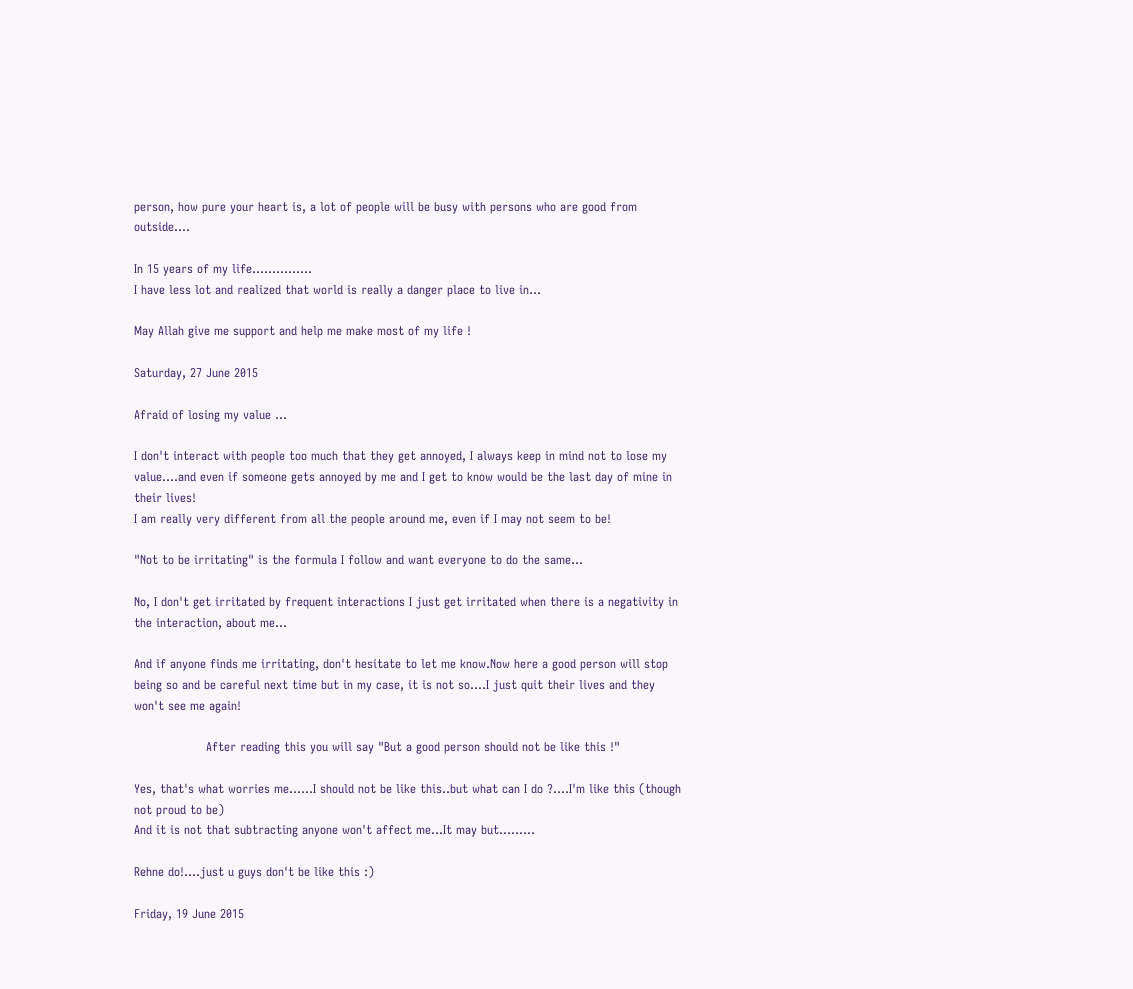person, how pure your heart is, a lot of people will be busy with persons who are good from outside....

In 15 years of my life...............
I have less lot and realized that world is really a danger place to live in...

May Allah give me support and help me make most of my life !

Saturday, 27 June 2015

Afraid of losing my value ...

I don't interact with people too much that they get annoyed, I always keep in mind not to lose my value....and even if someone gets annoyed by me and I get to know would be the last day of mine in their lives!
I am really very different from all the people around me, even if I may not seem to be!

"Not to be irritating" is the formula I follow and want everyone to do the same...

No, I don't get irritated by frequent interactions I just get irritated when there is a negativity in the interaction, about me...

And if anyone finds me irritating, don't hesitate to let me know.Now here a good person will stop being so and be careful next time but in my case, it is not so....I just quit their lives and they won't see me again!

                  After reading this you will say "But a good person should not be like this !"

Yes, that's what worries me......I should not be like this..but what can I do ?....I'm like this (though not proud to be)
And it is not that subtracting anyone won't affect me...It may but.........

Rehne do!....just u guys don't be like this :)

Friday, 19 June 2015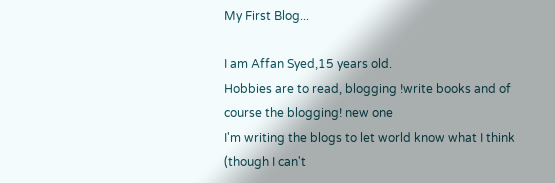My First Blog...

I am Affan Syed,15 years old.
Hobbies are to read, blogging !write books and of course the blogging! new one
I'm writing the blogs to let world know what I think (though I can't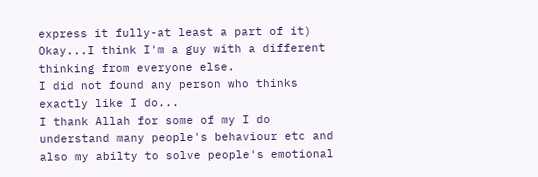express it fully-at least a part of it)
Okay...I think I'm a guy with a different thinking from everyone else.
I did not found any person who thinks exactly like I do...
I thank Allah for some of my I do understand many people's behaviour etc and also my abilty to solve people's emotional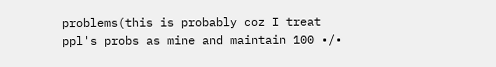problems(this is probably coz I treat ppl's probs as mine and maintain 100 •/•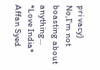pri vacy)
No,I'm not boasting about anything...
*Love India*
Affan Syed